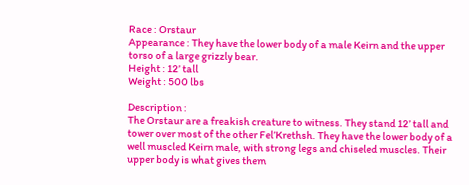Race : Orstaur
Appearance : They have the lower body of a male Keirn and the upper torso of a large grizzly bear.
Height : 12’ tall
Weight : 500 lbs

Description :
The Orstaur are a freakish creature to witness. They stand 12’ tall and tower over most of the other Fel’Krethsh. They have the lower body of a well muscled Keirn male, with strong legs and chiseled muscles. Their upper body is what gives them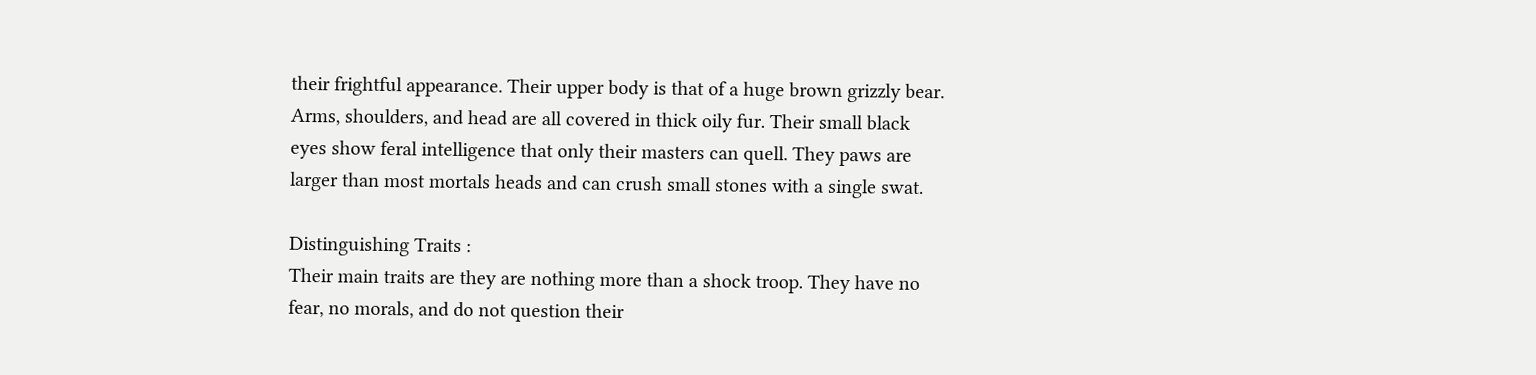their frightful appearance. Their upper body is that of a huge brown grizzly bear. Arms, shoulders, and head are all covered in thick oily fur. Their small black eyes show feral intelligence that only their masters can quell. They paws are larger than most mortals heads and can crush small stones with a single swat.

Distinguishing Traits :
Their main traits are they are nothing more than a shock troop. They have no fear, no morals, and do not question their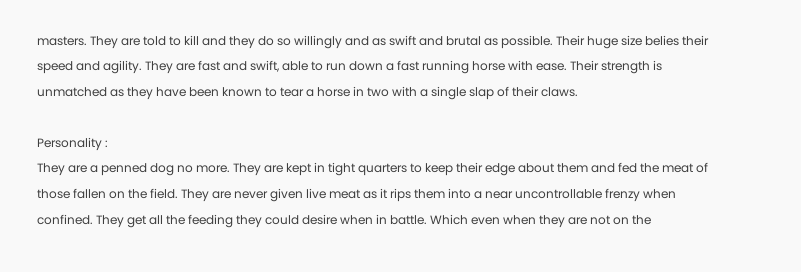masters. They are told to kill and they do so willingly and as swift and brutal as possible. Their huge size belies their speed and agility. They are fast and swift, able to run down a fast running horse with ease. Their strength is unmatched as they have been known to tear a horse in two with a single slap of their claws.

Personality :
They are a penned dog no more. They are kept in tight quarters to keep their edge about them and fed the meat of those fallen on the field. They are never given live meat as it rips them into a near uncontrollable frenzy when confined. They get all the feeding they could desire when in battle. Which even when they are not on the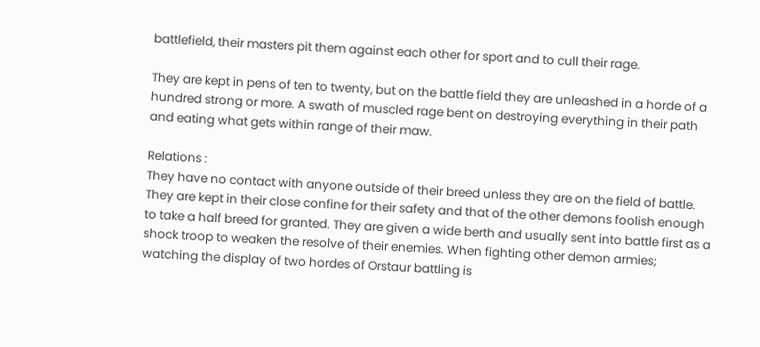battlefield, their masters pit them against each other for sport and to cull their rage.

They are kept in pens of ten to twenty, but on the battle field they are unleashed in a horde of a hundred strong or more. A swath of muscled rage bent on destroying everything in their path and eating what gets within range of their maw.

Relations :
They have no contact with anyone outside of their breed unless they are on the field of battle. They are kept in their close confine for their safety and that of the other demons foolish enough to take a half breed for granted. They are given a wide berth and usually sent into battle first as a shock troop to weaken the resolve of their enemies. When fighting other demon armies; watching the display of two hordes of Orstaur battling is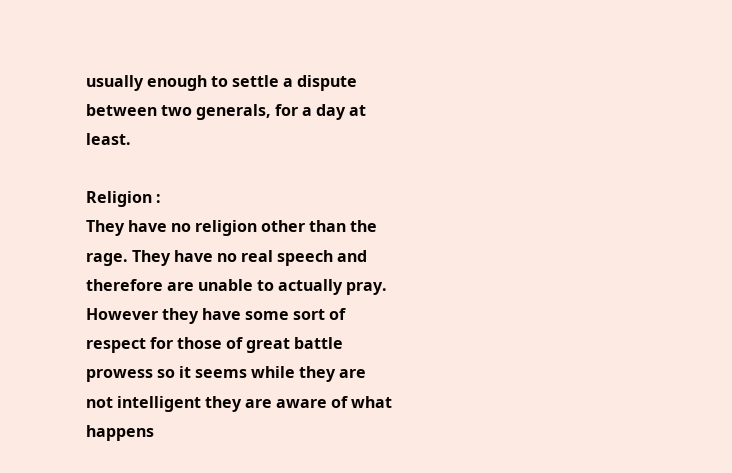usually enough to settle a dispute between two generals, for a day at least.

Religion :
They have no religion other than the rage. They have no real speech and therefore are unable to actually pray. However they have some sort of respect for those of great battle prowess so it seems while they are not intelligent they are aware of what happens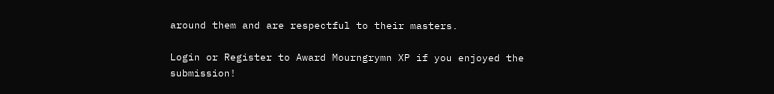around them and are respectful to their masters.

Login or Register to Award Mourngrymn XP if you enjoyed the submission!